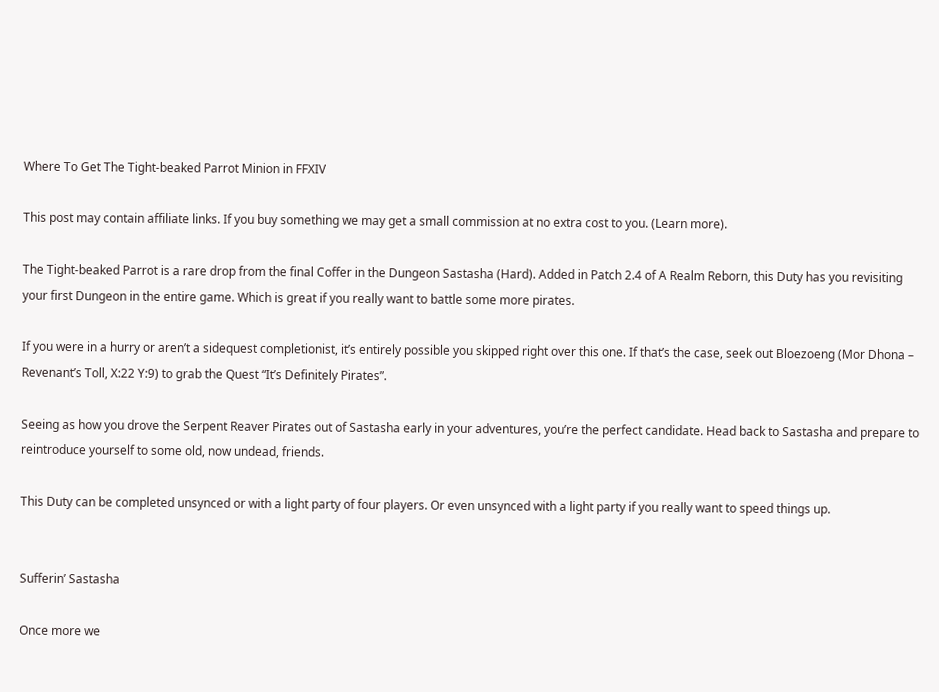Where To Get The Tight-beaked Parrot Minion in FFXIV

This post may contain affiliate links. If you buy something we may get a small commission at no extra cost to you. (Learn more).

The Tight-beaked Parrot is a rare drop from the final Coffer in the Dungeon Sastasha (Hard). Added in Patch 2.4 of A Realm Reborn, this Duty has you revisiting your first Dungeon in the entire game. Which is great if you really want to battle some more pirates.

If you were in a hurry or aren’t a sidequest completionist, it’s entirely possible you skipped right over this one. If that’s the case, seek out Bloezoeng (Mor Dhona – Revenant’s Toll, X:22 Y:9) to grab the Quest “It’s Definitely Pirates”.

Seeing as how you drove the Serpent Reaver Pirates out of Sastasha early in your adventures, you’re the perfect candidate. Head back to Sastasha and prepare to reintroduce yourself to some old, now undead, friends.

This Duty can be completed unsynced or with a light party of four players. Or even unsynced with a light party if you really want to speed things up.


Sufferin’ Sastasha

Once more we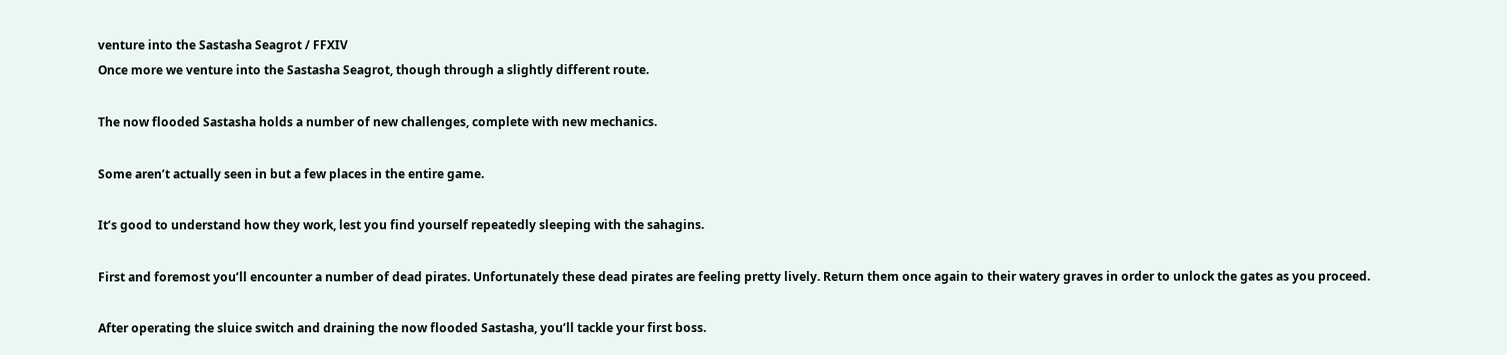venture into the Sastasha Seagrot / FFXIV
Once more we venture into the Sastasha Seagrot, though through a slightly different route.

The now flooded Sastasha holds a number of new challenges, complete with new mechanics.

Some aren’t actually seen in but a few places in the entire game.

It’s good to understand how they work, lest you find yourself repeatedly sleeping with the sahagins.

First and foremost you’ll encounter a number of dead pirates. Unfortunately these dead pirates are feeling pretty lively. Return them once again to their watery graves in order to unlock the gates as you proceed.

After operating the sluice switch and draining the now flooded Sastasha, you’ll tackle your first boss.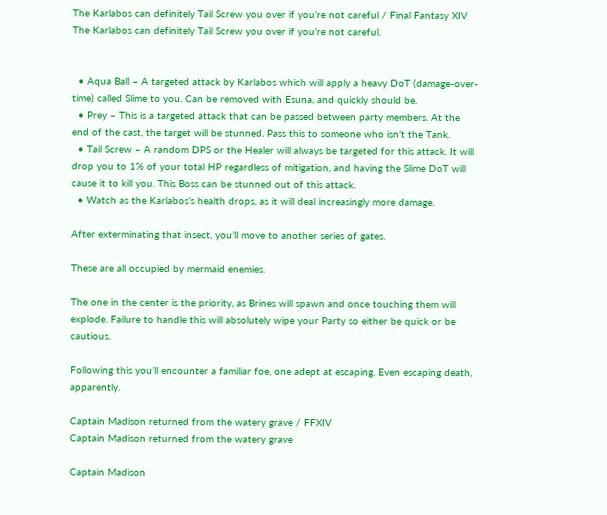The Karlabos can definitely Tail Screw you over if you’re not careful / Final Fantasy XIV
The Karlabos can definitely Tail Screw you over if you’re not careful.


  • Aqua Ball – A targeted attack by Karlabos which will apply a heavy DoT (damage-over-time) called Slime to you. Can be removed with Esuna, and quickly should be.
  • Prey – This is a targeted attack that can be passed between party members. At the end of the cast, the target will be stunned. Pass this to someone who isn’t the Tank.
  • Tail Screw – A random DPS or the Healer will always be targeted for this attack. It will drop you to 1% of your total HP regardless of mitigation, and having the Slime DoT will cause it to kill you. This Boss can be stunned out of this attack.
  • Watch as the Karlabos’s health drops, as it will deal increasingly more damage.

After exterminating that insect, you’ll move to another series of gates.

These are all occupied by mermaid enemies.

The one in the center is the priority, as Brines will spawn and once touching them will explode. Failure to handle this will absolutely wipe your Party so either be quick or be cautious.

Following this you’ll encounter a familiar foe, one adept at escaping. Even escaping death, apparently.

Captain Madison returned from the watery grave / FFXIV
Captain Madison returned from the watery grave

Captain Madison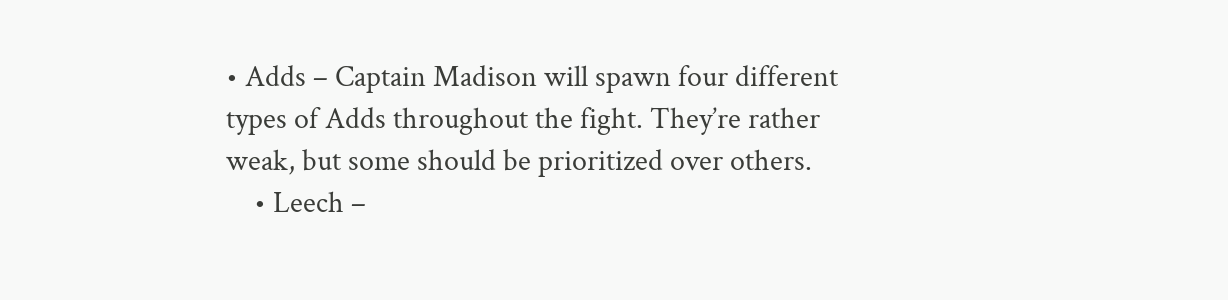• Adds – Captain Madison will spawn four different types of Adds throughout the fight. They’re rather weak, but some should be prioritized over others.
    • Leech –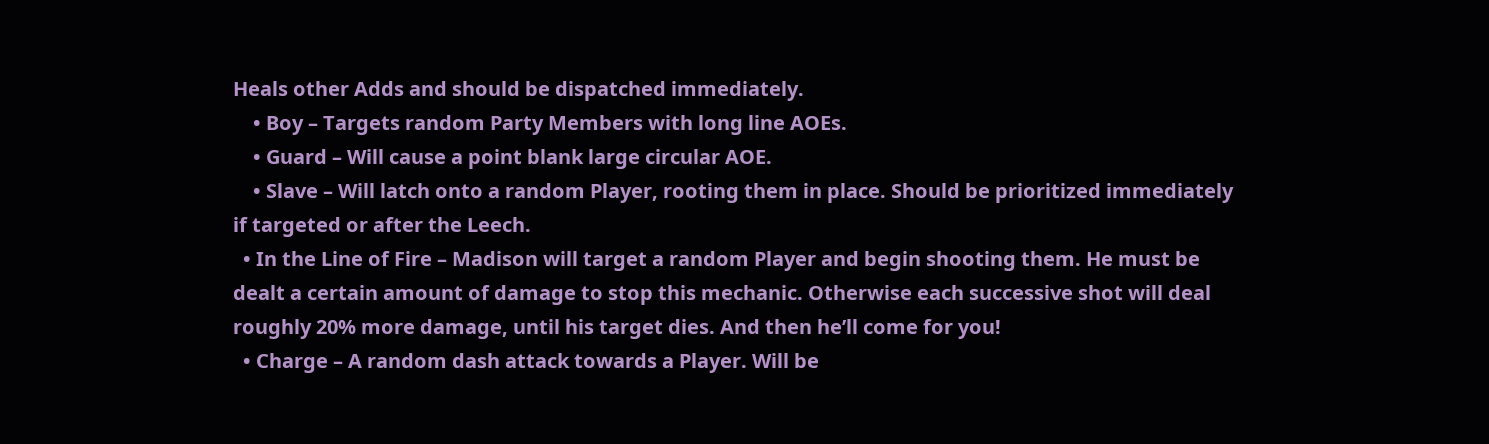Heals other Adds and should be dispatched immediately.
    • Boy – Targets random Party Members with long line AOEs.
    • Guard – Will cause a point blank large circular AOE.
    • Slave – Will latch onto a random Player, rooting them in place. Should be prioritized immediately if targeted or after the Leech.
  • In the Line of Fire – Madison will target a random Player and begin shooting them. He must be dealt a certain amount of damage to stop this mechanic. Otherwise each successive shot will deal roughly 20% more damage, until his target dies. And then he’ll come for you!
  • Charge – A random dash attack towards a Player. Will be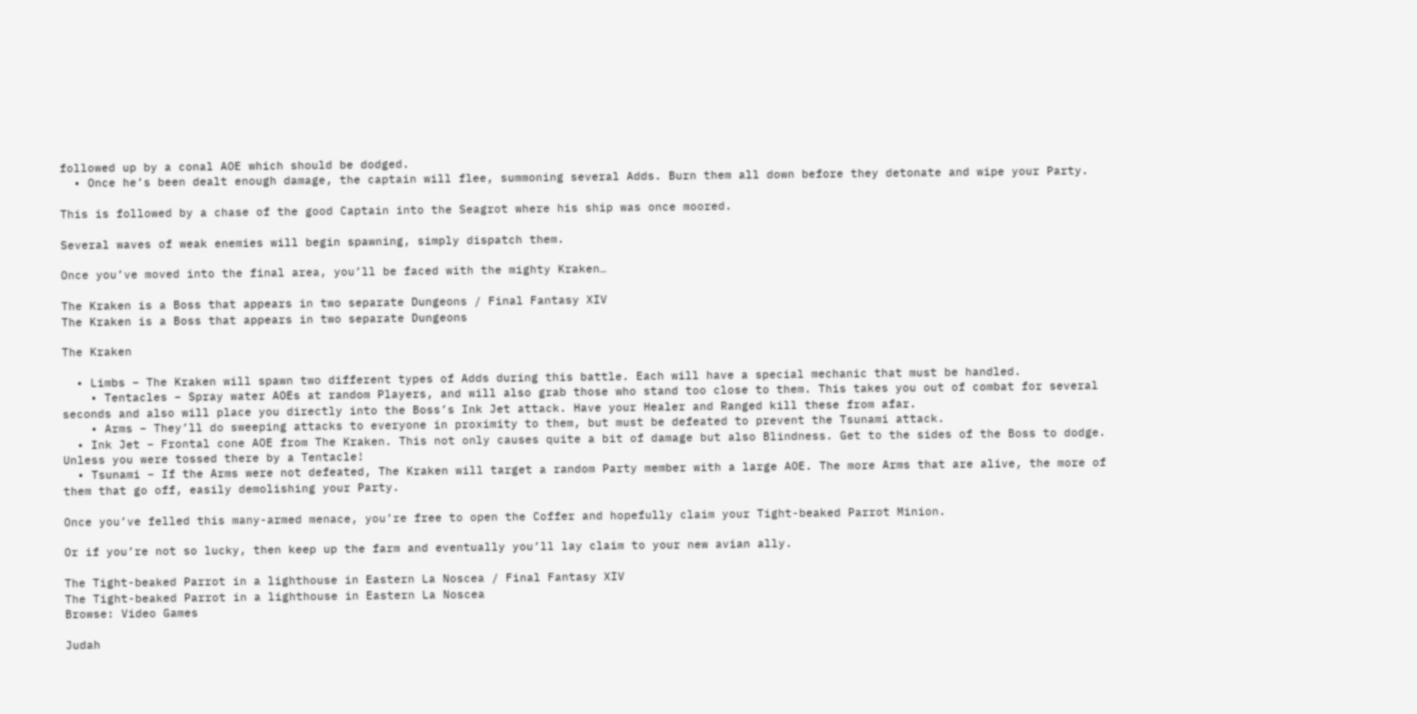followed up by a conal AOE which should be dodged.
  • Once he’s been dealt enough damage, the captain will flee, summoning several Adds. Burn them all down before they detonate and wipe your Party.

This is followed by a chase of the good Captain into the Seagrot where his ship was once moored.

Several waves of weak enemies will begin spawning, simply dispatch them.

Once you’ve moved into the final area, you’ll be faced with the mighty Kraken…

The Kraken is a Boss that appears in two separate Dungeons / Final Fantasy XIV
The Kraken is a Boss that appears in two separate Dungeons

The Kraken

  • Limbs – The Kraken will spawn two different types of Adds during this battle. Each will have a special mechanic that must be handled.
    • Tentacles – Spray water AOEs at random Players, and will also grab those who stand too close to them. This takes you out of combat for several seconds and also will place you directly into the Boss’s Ink Jet attack. Have your Healer and Ranged kill these from afar.
    • Arms – They’ll do sweeping attacks to everyone in proximity to them, but must be defeated to prevent the Tsunami attack.
  • Ink Jet – Frontal cone AOE from The Kraken. This not only causes quite a bit of damage but also Blindness. Get to the sides of the Boss to dodge. Unless you were tossed there by a Tentacle!
  • Tsunami – If the Arms were not defeated, The Kraken will target a random Party member with a large AOE. The more Arms that are alive, the more of them that go off, easily demolishing your Party.

Once you’ve felled this many-armed menace, you’re free to open the Coffer and hopefully claim your Tight-beaked Parrot Minion.

Or if you’re not so lucky, then keep up the farm and eventually you’ll lay claim to your new avian ally.

The Tight-beaked Parrot in a lighthouse in Eastern La Noscea / Final Fantasy XIV
The Tight-beaked Parrot in a lighthouse in Eastern La Noscea
Browse: Video Games

Judah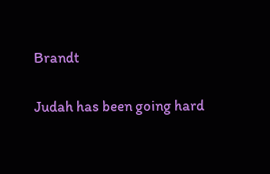Brandt

Judah has been going hard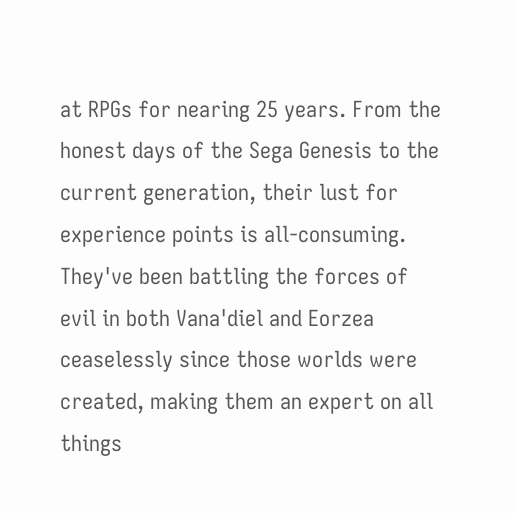at RPGs for nearing 25 years. From the honest days of the Sega Genesis to the current generation, their lust for experience points is all-consuming. They've been battling the forces of evil in both Vana'diel and Eorzea ceaselessly since those worlds were created, making them an expert on all things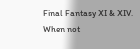Final Fantasy XI & XIV. When not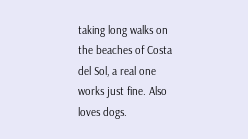taking long walks on the beaches of Costa del Sol, a real one works just fine. Also loves dogs.